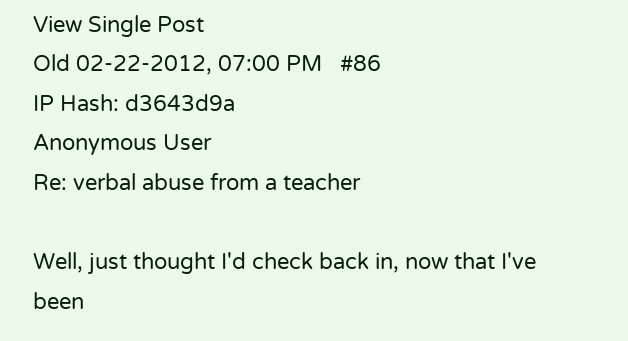View Single Post
Old 02-22-2012, 07:00 PM   #86
IP Hash: d3643d9a
Anonymous User
Re: verbal abuse from a teacher

Well, just thought I'd check back in, now that I've been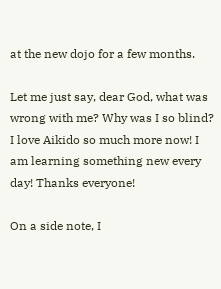at the new dojo for a few months.

Let me just say, dear God, what was wrong with me? Why was I so blind? I love Aikido so much more now! I am learning something new every day! Thanks everyone!

On a side note, I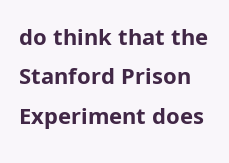do think that the Stanford Prison Experiment does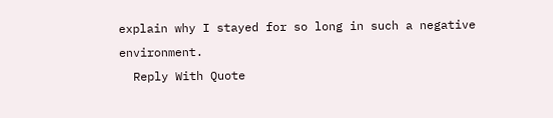explain why I stayed for so long in such a negative environment.
  Reply With Quote